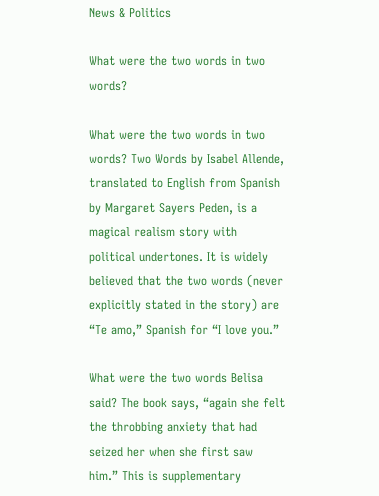News & Politics

What were the two words in two words?

What were the two words in two words? Two Words by Isabel Allende, translated to English from Spanish by Margaret Sayers Peden, is a magical realism story with political undertones. It is widely believed that the two words (never explicitly stated in the story) are “Te amo,” Spanish for “I love you.”

What were the two words Belisa said? The book says, “again she felt the throbbing anxiety that had seized her when she first saw him.” This is supplementary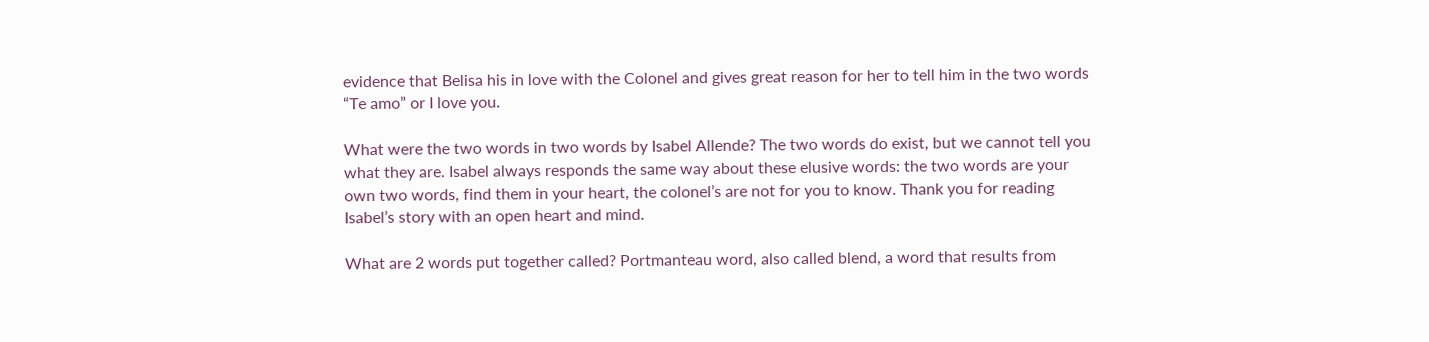evidence that Belisa his in love with the Colonel and gives great reason for her to tell him in the two words “Te amo” or I love you.

What were the two words in two words by Isabel Allende? The two words do exist, but we cannot tell you what they are. Isabel always responds the same way about these elusive words: the two words are your own two words, find them in your heart, the colonel’s are not for you to know. Thank you for reading Isabel’s story with an open heart and mind.

What are 2 words put together called? Portmanteau word, also called blend, a word that results from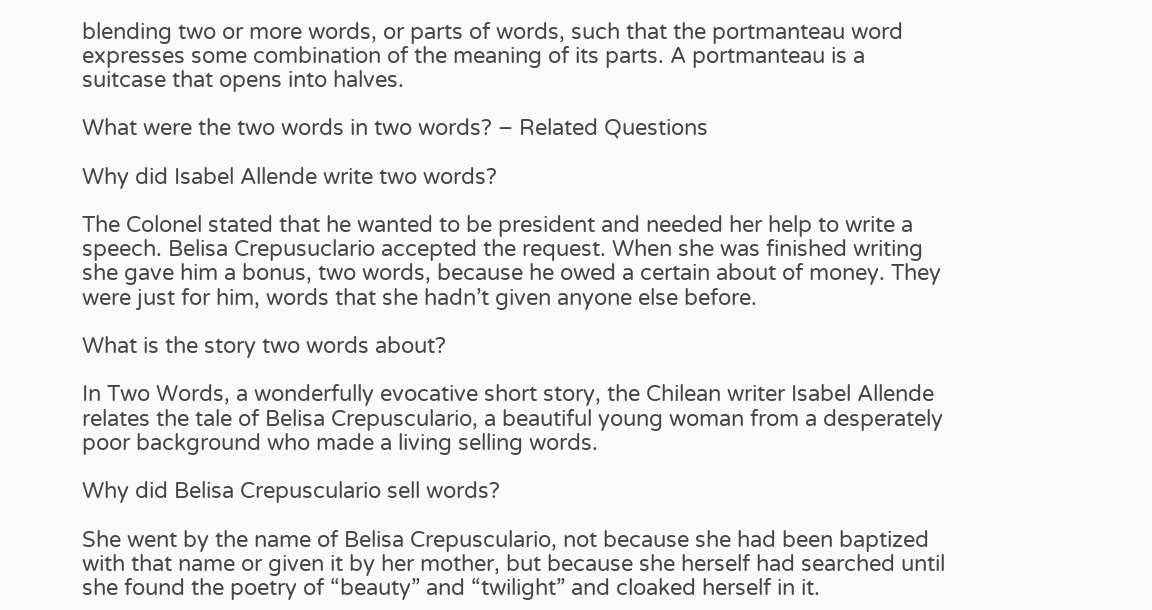blending two or more words, or parts of words, such that the portmanteau word expresses some combination of the meaning of its parts. A portmanteau is a suitcase that opens into halves.

What were the two words in two words? – Related Questions

Why did Isabel Allende write two words?

The Colonel stated that he wanted to be president and needed her help to write a speech. Belisa Crepusuclario accepted the request. When she was finished writing she gave him a bonus, two words, because he owed a certain about of money. They were just for him, words that she hadn’t given anyone else before.

What is the story two words about?

In Two Words, a wonderfully evocative short story, the Chilean writer Isabel Allende relates the tale of Belisa Crepusculario, a beautiful young woman from a desperately poor background who made a living selling words.

Why did Belisa Crepusculario sell words?

She went by the name of Belisa Crepusculario, not because she had been baptized with that name or given it by her mother, but because she herself had searched until she found the poetry of “beauty” and “twilight” and cloaked herself in it.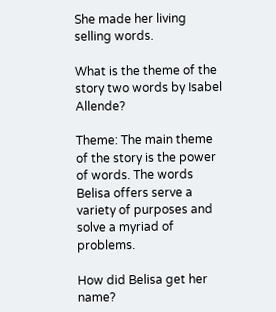She made her living selling words.

What is the theme of the story two words by Isabel Allende?

Theme: The main theme of the story is the power of words. The words Belisa offers serve a variety of purposes and solve a myriad of problems.

How did Belisa get her name?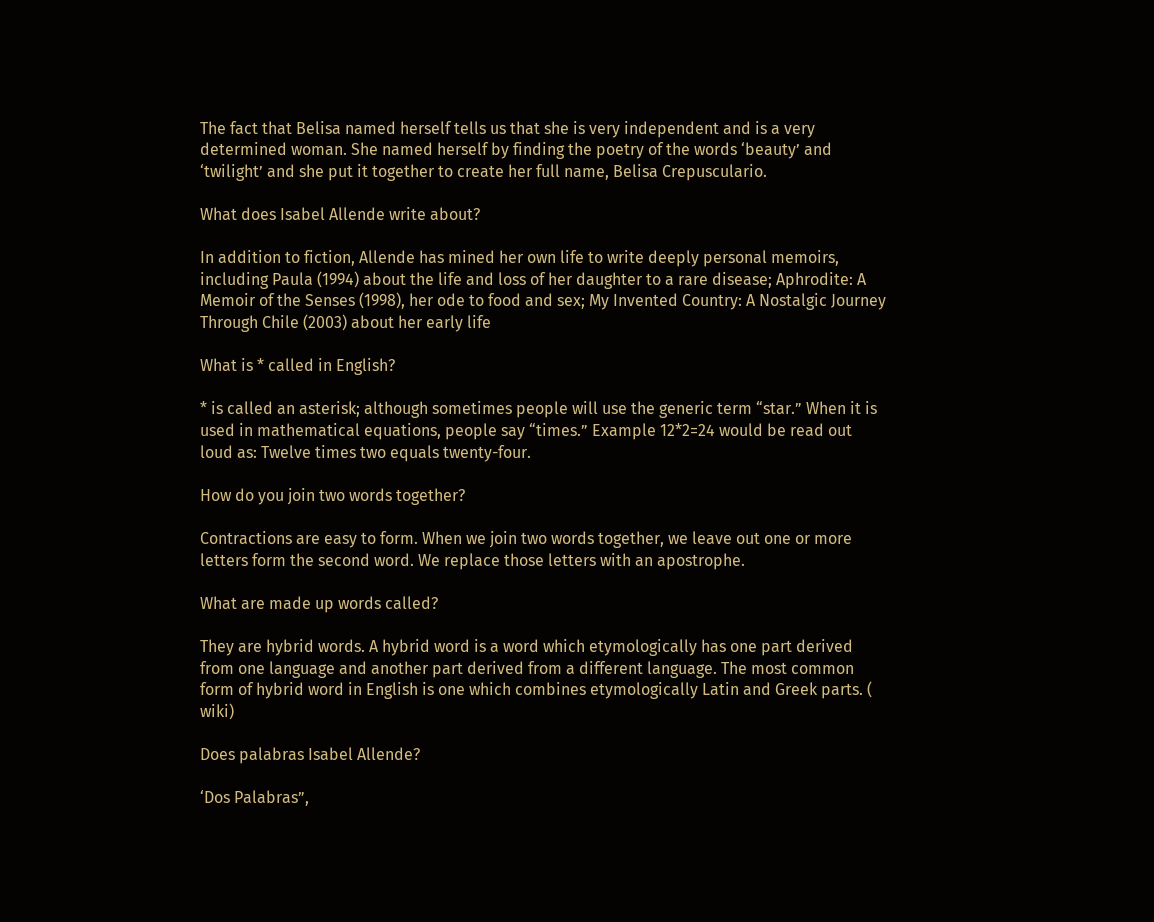The fact that Belisa named herself tells us that she is very independent and is a very determined woman. She named herself by finding the poetry of the words ‘beauty’ and ‘twilight’ and she put it together to create her full name, Belisa Crepusculario.

What does Isabel Allende write about?

In addition to fiction, Allende has mined her own life to write deeply personal memoirs, including Paula (1994) about the life and loss of her daughter to a rare disease; Aphrodite: A Memoir of the Senses (1998), her ode to food and sex; My Invented Country: A Nostalgic Journey Through Chile (2003) about her early life

What is * called in English?

* is called an asterisk; although sometimes people will use the generic term “star.” When it is used in mathematical equations, people say “times.” Example 12*2=24 would be read out loud as: Twelve times two equals twenty-four.

How do you join two words together?

Contractions are easy to form. When we join two words together, we leave out one or more letters form the second word. We replace those letters with an apostrophe.

What are made up words called?

They are hybrid words. A hybrid word is a word which etymologically has one part derived from one language and another part derived from a different language. The most common form of hybrid word in English is one which combines etymologically Latin and Greek parts. ( wiki)

Does palabras Isabel Allende?

‘Dos Palabras”,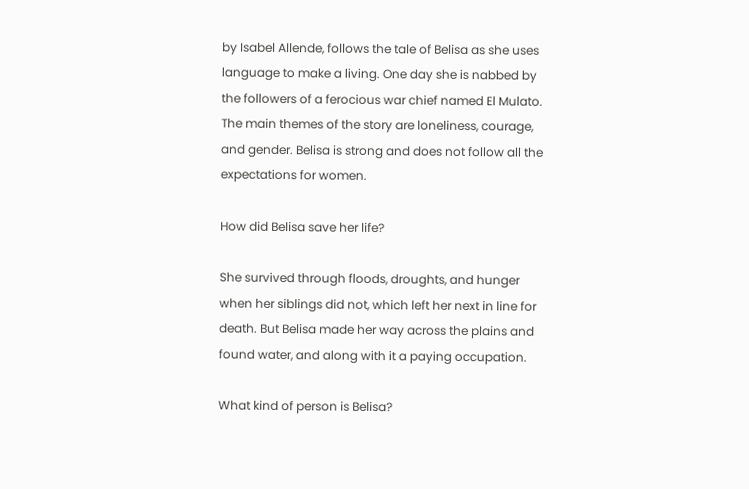by Isabel Allende, follows the tale of Belisa as she uses language to make a living. One day she is nabbed by the followers of a ferocious war chief named El Mulato. The main themes of the story are loneliness, courage, and gender. Belisa is strong and does not follow all the expectations for women.

How did Belisa save her life?

She survived through floods, droughts, and hunger when her siblings did not, which left her next in line for death. But Belisa made her way across the plains and found water, and along with it a paying occupation.

What kind of person is Belisa?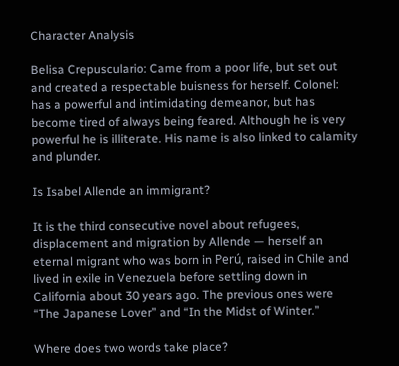Character Analysis

Belisa Crepusculario: Came from a poor life, but set out and created a respectable buisness for herself. Colonel: has a powerful and intimidating demeanor, but has become tired of always being feared. Although he is very powerful he is illiterate. His name is also linked to calamity and plunder.

Is Isabel Allende an immigrant?

It is the third consecutive novel about refugees, displacement and migration by Allende — herself an eternal migrant who was born in Perú, raised in Chile and lived in exile in Venezuela before settling down in California about 30 years ago. The previous ones were “The Japanese Lover” and “In the Midst of Winter.”

Where does two words take place?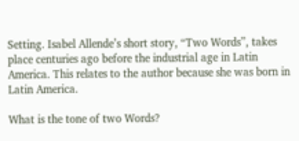Setting. Isabel Allende’s short story, “Two Words”, takes place centuries ago before the industrial age in Latin America. This relates to the author because she was born in Latin America.

What is the tone of two Words?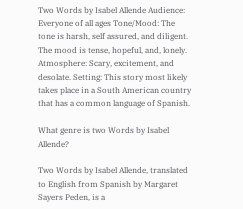Two Words by Isabel Allende Audience: Everyone of all ages Tone/Mood: The tone is harsh, self assured, and diligent. The mood is tense, hopeful, and, lonely. Atmosphere: Scary, excitement, and desolate. Setting: This story most likely takes place in a South American country that has a common language of Spanish.

What genre is two Words by Isabel Allende?

Two Words by Isabel Allende, translated to English from Spanish by Margaret Sayers Peden, is a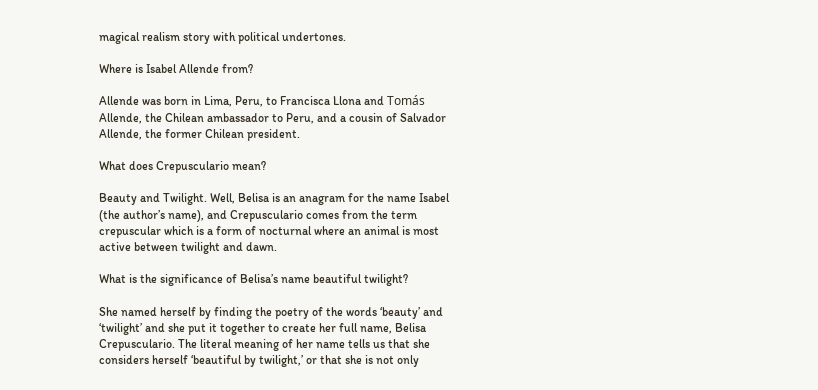magical realism story with political undertones.

Where is Isabel Allende from?

Allende was born in Lima, Peru, to Francisca Llona and Tomás Allende, the Chilean ambassador to Peru, and a cousin of Salvador Allende, the former Chilean president.

What does Crepusculario mean?

Beauty and Twilight. Well, Belisa is an anagram for the name Isabel (the author’s name), and Crepusculario comes from the term crepuscular which is a form of nocturnal where an animal is most active between twilight and dawn.

What is the significance of Belisa’s name beautiful twilight?

She named herself by finding the poetry of the words ‘beauty’ and ‘twilight’ and she put it together to create her full name, Belisa Crepusculario. The literal meaning of her name tells us that she considers herself ‘beautiful by twilight,’ or that she is not only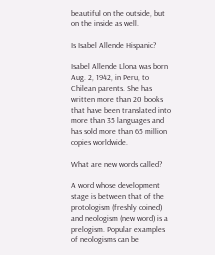beautiful on the outside, but on the inside as well.

Is Isabel Allende Hispanic?

Isabel Allende Llona was born Aug. 2, 1942, in Peru, to Chilean parents. She has written more than 20 books that have been translated into more than 35 languages and has sold more than 65 million copies worldwide.

What are new words called?

A word whose development stage is between that of the protologism (freshly coined) and neologism (new word) is a prelogism. Popular examples of neologisms can be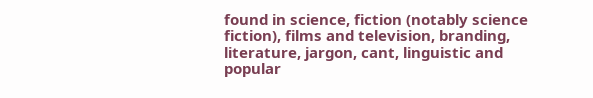found in science, fiction (notably science fiction), films and television, branding, literature, jargon, cant, linguistic and popular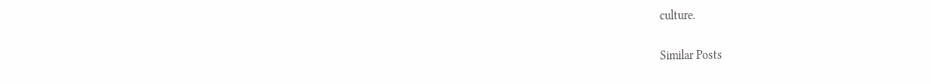culture.

Similar Posts